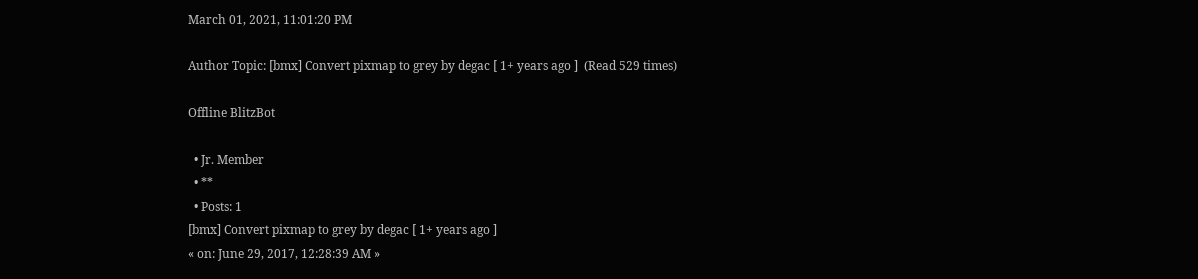March 01, 2021, 11:01:20 PM

Author Topic: [bmx] Convert pixmap to grey by degac [ 1+ years ago ]  (Read 529 times)

Offline BlitzBot

  • Jr. Member
  • **
  • Posts: 1
[bmx] Convert pixmap to grey by degac [ 1+ years ago ]
« on: June 29, 2017, 12:28:39 AM »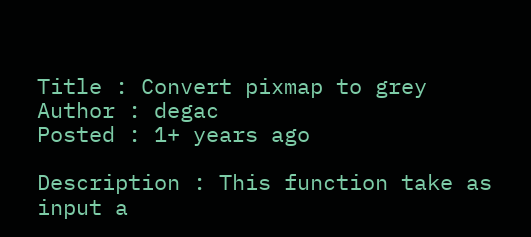Title : Convert pixmap to grey
Author : degac
Posted : 1+ years ago

Description : This function take as input a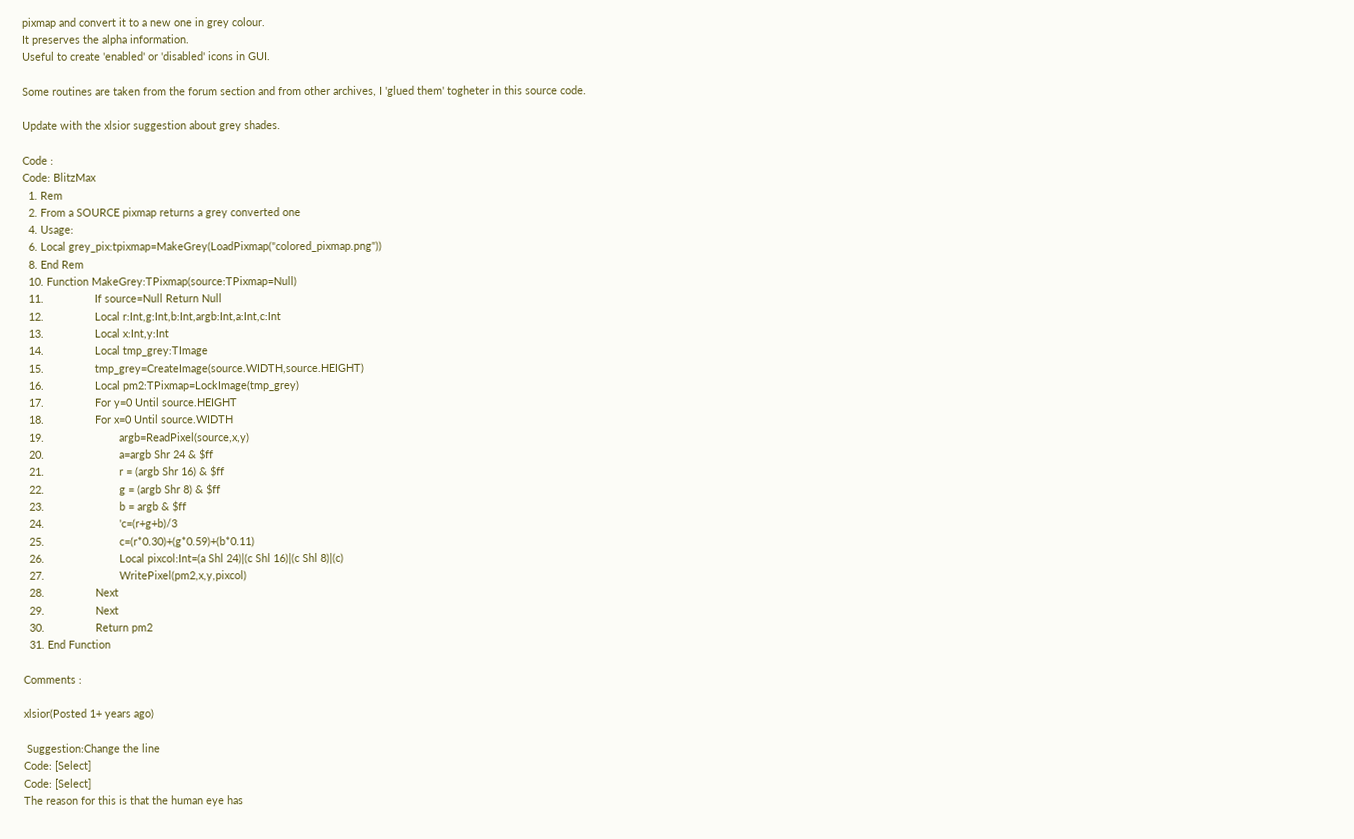pixmap and convert it to a new one in grey colour.
It preserves the alpha information.
Useful to create 'enabled' or 'disabled' icons in GUI.

Some routines are taken from the forum section and from other archives, I 'glued them' togheter in this source code.

Update with the xlsior suggestion about grey shades.

Code :
Code: BlitzMax
  1. Rem
  2. From a SOURCE pixmap returns a grey converted one
  4. Usage:
  6. Local grey_pix:tpixmap=MakeGrey(LoadPixmap("colored_pixmap.png"))
  8. End Rem
  10. Function MakeGrey:TPixmap(source:TPixmap=Null)
  11.                 If source=Null Return Null
  12.                 Local r:Int,g:Int,b:Int,argb:Int,a:Int,c:Int
  13.                 Local x:Int,y:Int
  14.                 Local tmp_grey:TImage
  15.                 tmp_grey=CreateImage(source.WIDTH,source.HEIGHT)
  16.                 Local pm2:TPixmap=LockImage(tmp_grey)
  17.                 For y=0 Until source.HEIGHT
  18.                 For x=0 Until source.WIDTH
  19.                         argb=ReadPixel(source,x,y)
  20.                         a=argb Shr 24 & $ff
  21.                         r = (argb Shr 16) & $ff
  22.                         g = (argb Shr 8) & $ff
  23.                         b = argb & $ff
  24.                         'c=(r+g+b)/3
  25.                         c=(r*0.30)+(g*0.59)+(b*0.11)
  26.                         Local pixcol:Int=(a Shl 24)|(c Shl 16)|(c Shl 8)|(c)
  27.                         WritePixel(pm2,x,y,pixcol)
  28.                 Next
  29.                 Next
  30.                 Return pm2
  31. End Function

Comments :

xlsior(Posted 1+ years ago)

 Suggestion:Change the line
Code: [Select]
Code: [Select]
The reason for this is that the human eye has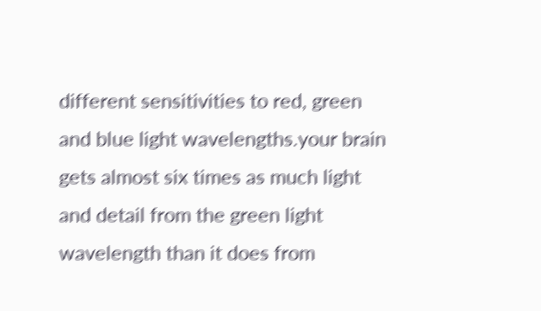different sensitivities to red, green and blue light wavelengths.your brain gets almost six times as much light and detail from the green light wavelength than it does from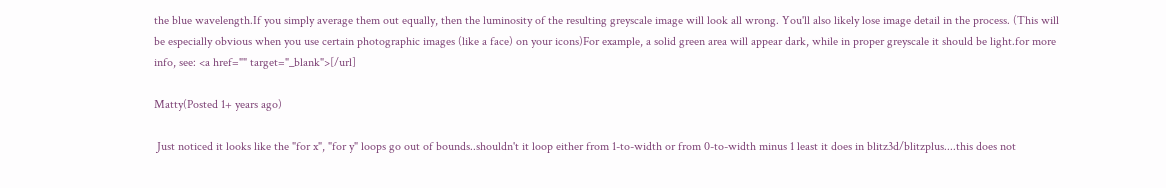the blue wavelength.If you simply average them out equally, then the luminosity of the resulting greyscale image will look all wrong. You'll also likely lose image detail in the process. (This will be especially obvious when you use certain photographic images (like a face) on your icons)For example, a solid green area will appear dark, while in proper greyscale it should be light.for more info, see: <a href="" target="_blank">[/url]

Matty(Posted 1+ years ago)

 Just noticed it looks like the "for x", "for y" loops go out of bounds..shouldn't it loop either from 1-to-width or from 0-to-width minus 1 least it does in blitz3d/blitzplus....this does not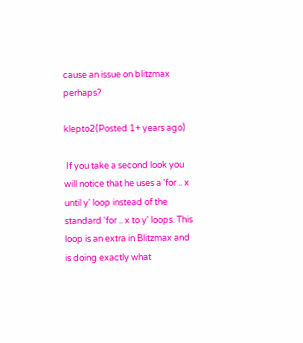cause an issue on blitzmax perhaps?

klepto2(Posted 1+ years ago)

 If you take a second look you will notice that he uses a 'for .. x until y' loop instead of the standard 'for .. x to y' loops. This loop is an extra in Blitzmax and is doing exactly what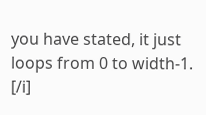you have stated, it just loops from 0 to width-1. [/i]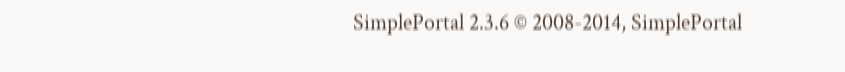SimplePortal 2.3.6 © 2008-2014, SimplePortal